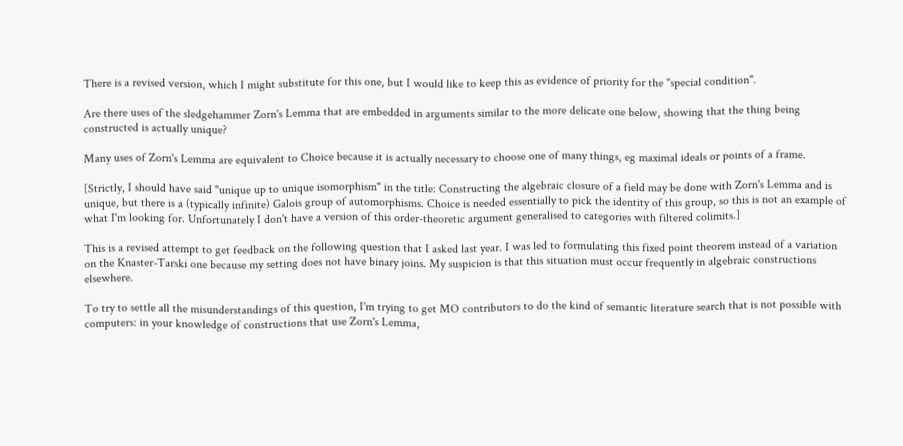There is a revised version, which I might substitute for this one, but I would like to keep this as evidence of priority for the "special condition".

Are there uses of the sledgehammer Zorn's Lemma that are embedded in arguments similar to the more delicate one below, showing that the thing being constructed is actually unique?

Many uses of Zorn's Lemma are equivalent to Choice because it is actually necessary to choose one of many things, eg maximal ideals or points of a frame.

[Strictly, I should have said "unique up to unique isomorphism" in the title: Constructing the algebraic closure of a field may be done with Zorn's Lemma and is unique, but there is a (typically infinite) Galois group of automorphisms. Choice is needed essentially to pick the identity of this group, so this is not an example of what I'm looking for. Unfortunately I don't have a version of this order-theoretic argument generalised to categories with filtered colimits.]

This is a revised attempt to get feedback on the following question that I asked last year. I was led to formulating this fixed point theorem instead of a variation on the Knaster-Tarski one because my setting does not have binary joins. My suspicion is that this situation must occur frequently in algebraic constructions elsewhere.

To try to settle all the misunderstandings of this question, I'm trying to get MO contributors to do the kind of semantic literature search that is not possible with computers: in your knowledge of constructions that use Zorn's Lemma,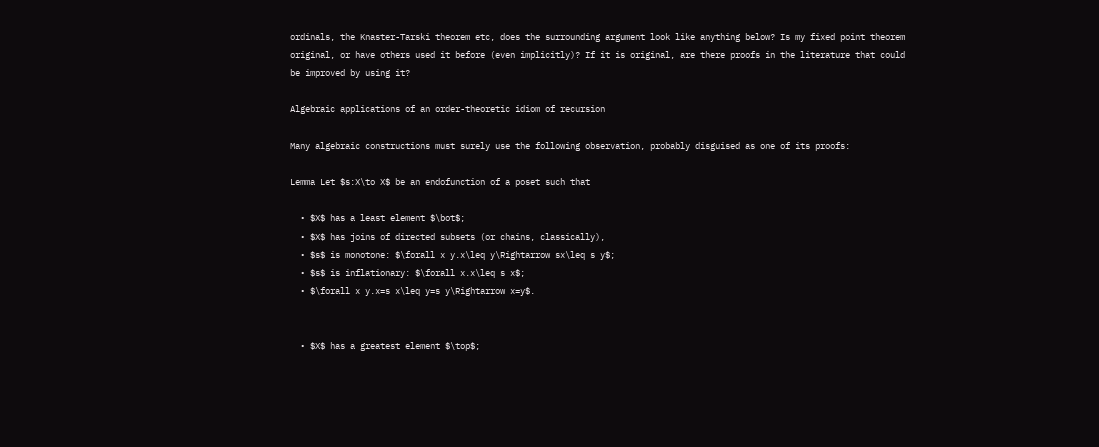ordinals, the Knaster-Tarski theorem etc, does the surrounding argument look like anything below? Is my fixed point theorem original, or have others used it before (even implicitly)? If it is original, are there proofs in the literature that could be improved by using it?

Algebraic applications of an order-theoretic idiom of recursion

Many algebraic constructions must surely use the following observation, probably disguised as one of its proofs:

Lemma Let $s:X\to X$ be an endofunction of a poset such that

  • $X$ has a least element $\bot$;
  • $X$ has joins of directed subsets (or chains, classically),
  • $s$ is monotone: $\forall x y.x\leq y\Rightarrow sx\leq s y$;
  • $s$ is inflationary: $\forall x.x\leq s x$;
  • $\forall x y.x=s x\leq y=s y\Rightarrow x=y$.


  • $X$ has a greatest element $\top$;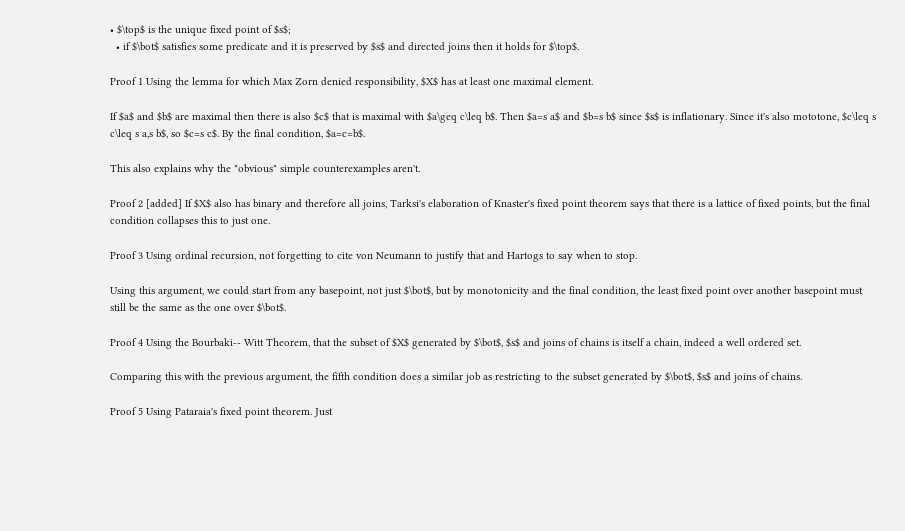• $\top$ is the unique fixed point of $s$;
  • if $\bot$ satisfies some predicate and it is preserved by $s$ and directed joins then it holds for $\top$.

Proof 1 Using the lemma for which Max Zorn denied responsibility, $X$ has at least one maximal element.

If $a$ and $b$ are maximal then there is also $c$ that is maximal with $a\geq c\leq b$. Then $a=s a$ and $b=s b$ since $s$ is inflationary. Since it's also mototone, $c\leq s c\leq s a,s b$, so $c=s c$. By the final condition, $a=c=b$.

This also explains why the "obvious" simple counterexamples aren't.

Proof 2 [added] If $X$ also has binary and therefore all joins, Tarksi's elaboration of Knaster's fixed point theorem says that there is a lattice of fixed points, but the final condition collapses this to just one.

Proof 3 Using ordinal recursion, not forgetting to cite von Neumann to justify that and Hartogs to say when to stop.

Using this argument, we could start from any basepoint, not just $\bot$, but by monotonicity and the final condition, the least fixed point over another basepoint must still be the same as the one over $\bot$.

Proof 4 Using the Bourbaki-- Witt Theorem, that the subset of $X$ generated by $\bot$, $s$ and joins of chains is itself a chain, indeed a well ordered set.

Comparing this with the previous argument, the fifth condition does a similar job as restricting to the subset generated by $\bot$, $s$ and joins of chains.

Proof 5 Using Pataraia's fixed point theorem. Just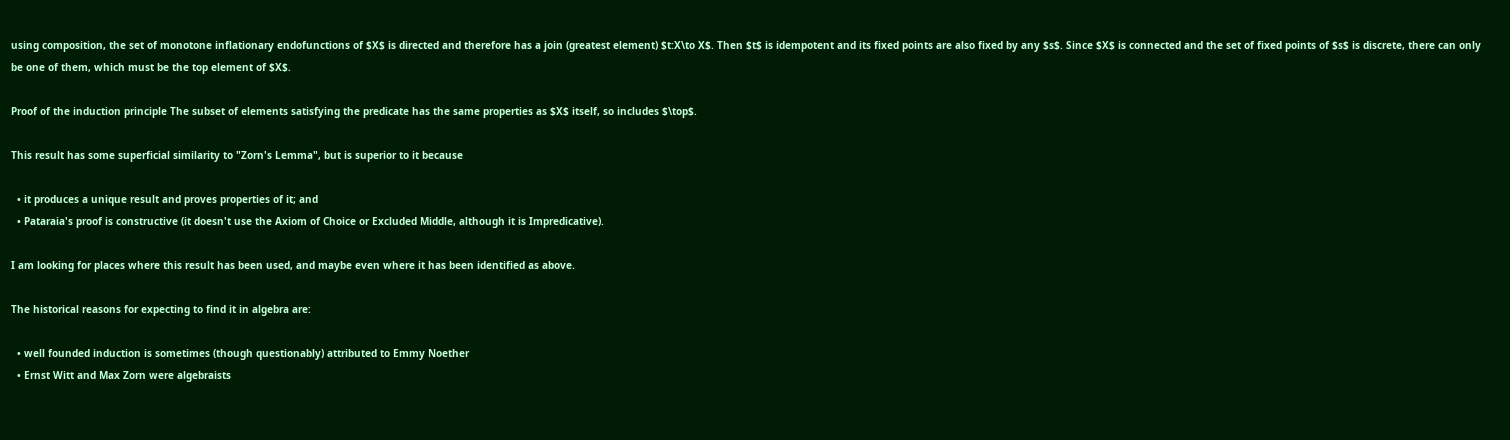using composition, the set of monotone inflationary endofunctions of $X$ is directed and therefore has a join (greatest element) $t:X\to X$. Then $t$ is idempotent and its fixed points are also fixed by any $s$. Since $X$ is connected and the set of fixed points of $s$ is discrete, there can only be one of them, which must be the top element of $X$.

Proof of the induction principle The subset of elements satisfying the predicate has the same properties as $X$ itself, so includes $\top$.

This result has some superficial similarity to "Zorn's Lemma", but is superior to it because

  • it produces a unique result and proves properties of it; and
  • Pataraia's proof is constructive (it doesn't use the Axiom of Choice or Excluded Middle, although it is Impredicative).

I am looking for places where this result has been used, and maybe even where it has been identified as above.

The historical reasons for expecting to find it in algebra are:

  • well founded induction is sometimes (though questionably) attributed to Emmy Noether
  • Ernst Witt and Max Zorn were algebraists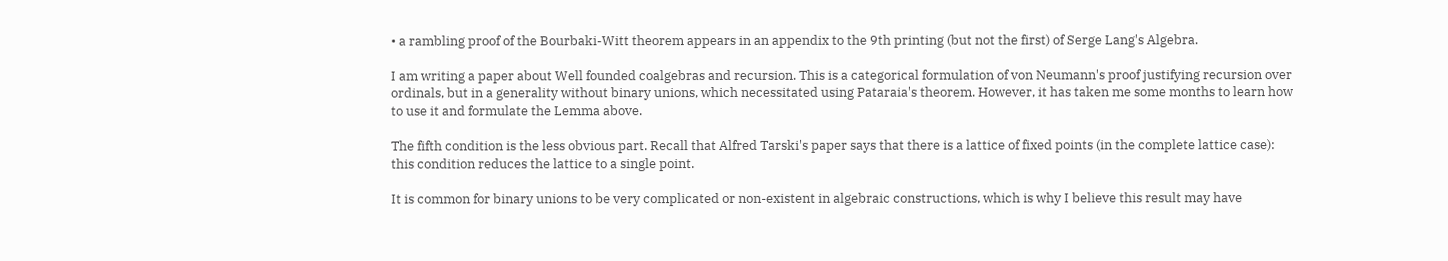• a rambling proof of the Bourbaki-Witt theorem appears in an appendix to the 9th printing (but not the first) of Serge Lang's Algebra.

I am writing a paper about Well founded coalgebras and recursion. This is a categorical formulation of von Neumann's proof justifying recursion over ordinals, but in a generality without binary unions, which necessitated using Pataraia's theorem. However, it has taken me some months to learn how to use it and formulate the Lemma above.

The fifth condition is the less obvious part. Recall that Alfred Tarski's paper says that there is a lattice of fixed points (in the complete lattice case): this condition reduces the lattice to a single point.

It is common for binary unions to be very complicated or non-existent in algebraic constructions, which is why I believe this result may have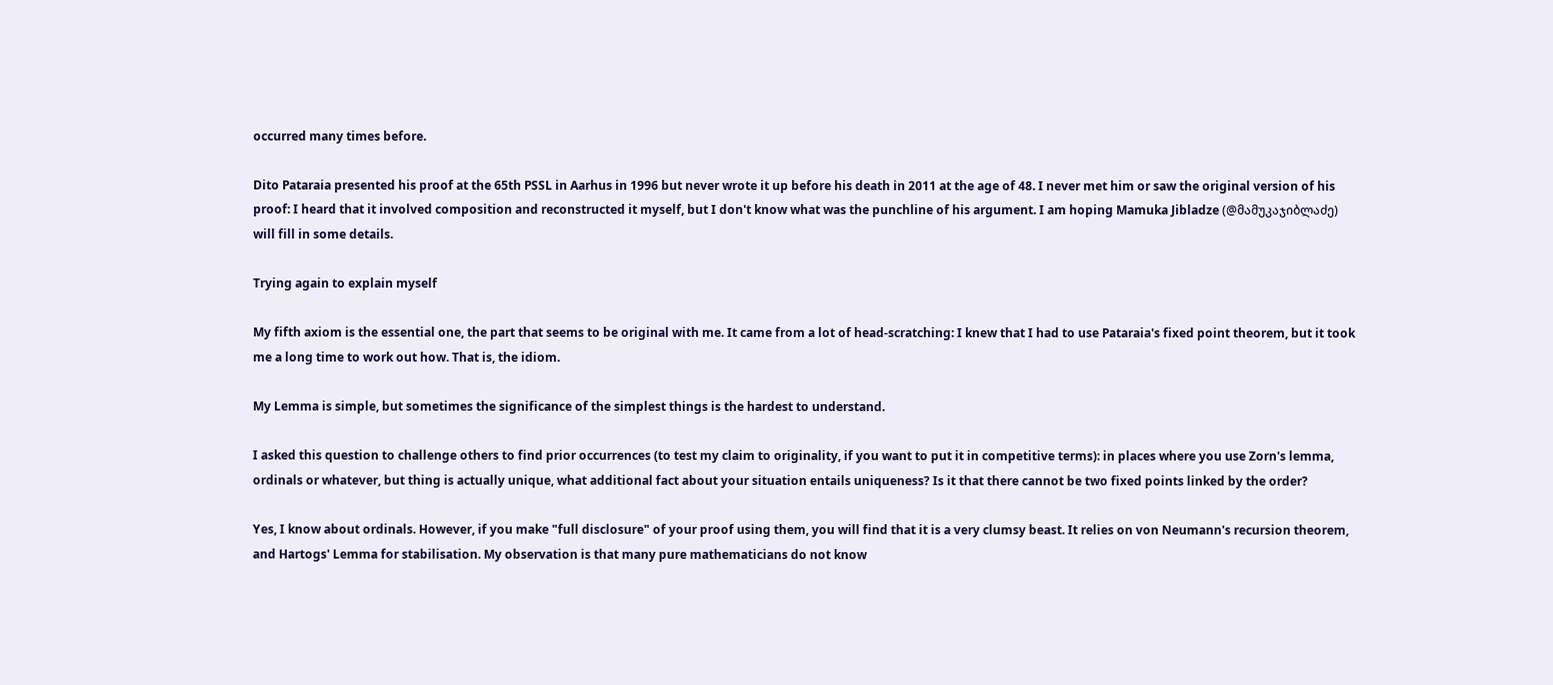occurred many times before.

Dito Pataraia presented his proof at the 65th PSSL in Aarhus in 1996 but never wrote it up before his death in 2011 at the age of 48. I never met him or saw the original version of his proof: I heard that it involved composition and reconstructed it myself, but I don't know what was the punchline of his argument. I am hoping Mamuka Jibladze (@მამუკაჯიბლაძე) will fill in some details.

Trying again to explain myself

My fifth axiom is the essential one, the part that seems to be original with me. It came from a lot of head-scratching: I knew that I had to use Pataraia's fixed point theorem, but it took me a long time to work out how. That is, the idiom.

My Lemma is simple, but sometimes the significance of the simplest things is the hardest to understand.

I asked this question to challenge others to find prior occurrences (to test my claim to originality, if you want to put it in competitive terms): in places where you use Zorn's lemma, ordinals or whatever, but thing is actually unique, what additional fact about your situation entails uniqueness? Is it that there cannot be two fixed points linked by the order?

Yes, I know about ordinals. However, if you make "full disclosure" of your proof using them, you will find that it is a very clumsy beast. It relies on von Neumann's recursion theorem, and Hartogs' Lemma for stabilisation. My observation is that many pure mathematicians do not know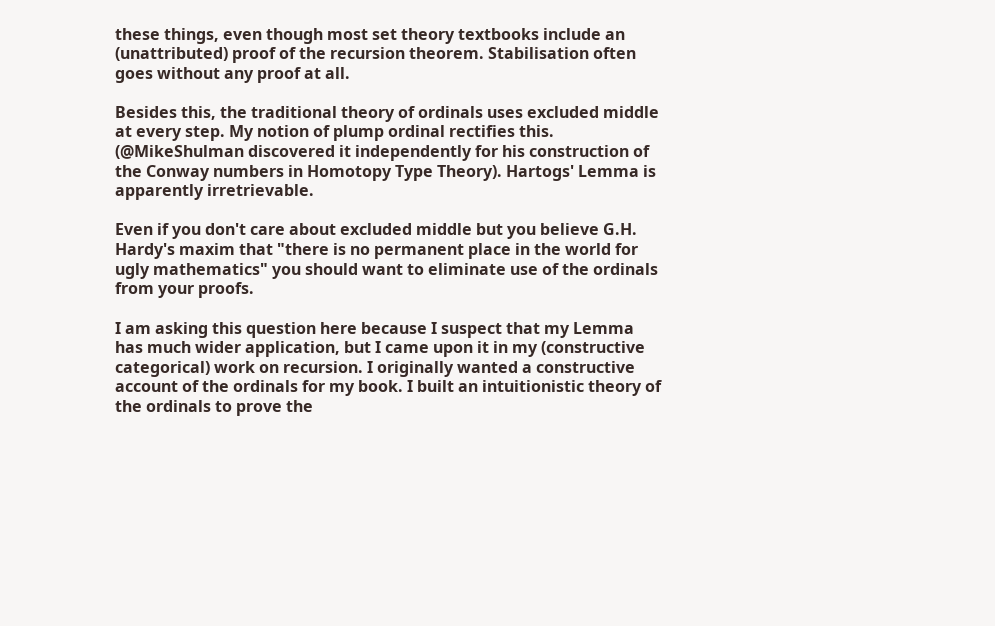these things, even though most set theory textbooks include an (unattributed) proof of the recursion theorem. Stabilisation often goes without any proof at all.

Besides this, the traditional theory of ordinals uses excluded middle at every step. My notion of plump ordinal rectifies this. (@MikeShulman discovered it independently for his construction of the Conway numbers in Homotopy Type Theory). Hartogs' Lemma is apparently irretrievable.

Even if you don't care about excluded middle but you believe G.H. Hardy's maxim that "there is no permanent place in the world for ugly mathematics" you should want to eliminate use of the ordinals from your proofs.

I am asking this question here because I suspect that my Lemma has much wider application, but I came upon it in my (constructive categorical) work on recursion. I originally wanted a constructive account of the ordinals for my book. I built an intuitionistic theory of the ordinals to prove the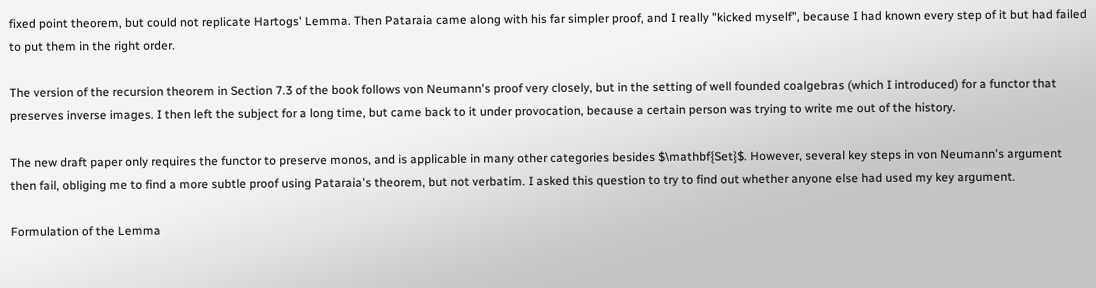fixed point theorem, but could not replicate Hartogs' Lemma. Then Pataraia came along with his far simpler proof, and I really "kicked myself", because I had known every step of it but had failed to put them in the right order.

The version of the recursion theorem in Section 7.3 of the book follows von Neumann's proof very closely, but in the setting of well founded coalgebras (which I introduced) for a functor that preserves inverse images. I then left the subject for a long time, but came back to it under provocation, because a certain person was trying to write me out of the history.

The new draft paper only requires the functor to preserve monos, and is applicable in many other categories besides $\mathbf{Set}$. However, several key steps in von Neumann's argument then fail, obliging me to find a more subtle proof using Pataraia's theorem, but not verbatim. I asked this question to try to find out whether anyone else had used my key argument.

Formulation of the Lemma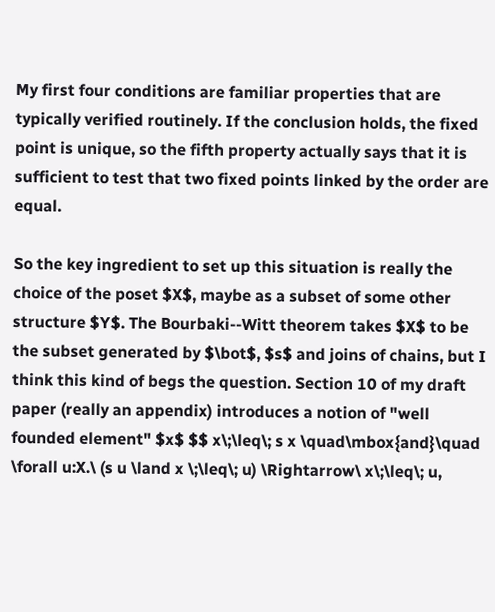My first four conditions are familiar properties that are typically verified routinely. If the conclusion holds, the fixed point is unique, so the fifth property actually says that it is sufficient to test that two fixed points linked by the order are equal.

So the key ingredient to set up this situation is really the choice of the poset $X$, maybe as a subset of some other structure $Y$. The Bourbaki--Witt theorem takes $X$ to be the subset generated by $\bot$, $s$ and joins of chains, but I think this kind of begs the question. Section 10 of my draft paper (really an appendix) introduces a notion of "well founded element" $x$ $$ x\;\leq\; s x \quad\mbox{and}\quad \forall u:X.\ (s u \land x \;\leq\; u) \Rightarrow\ x\;\leq\; u,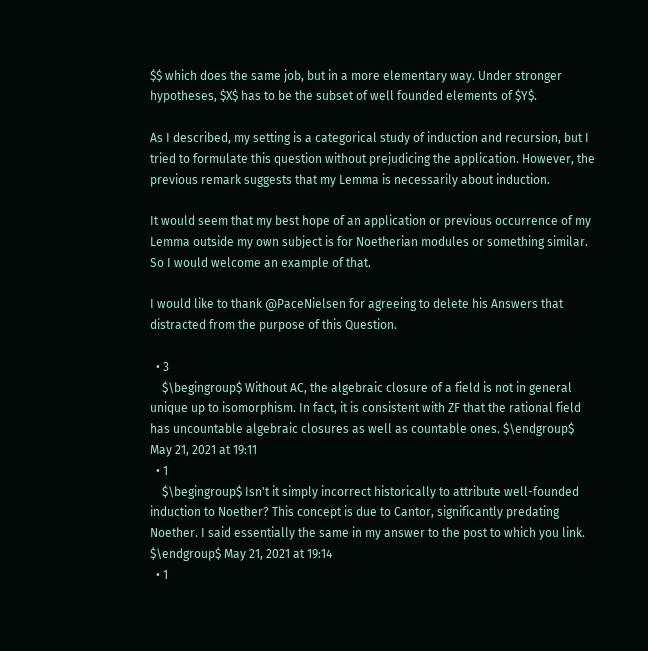$$ which does the same job, but in a more elementary way. Under stronger hypotheses, $X$ has to be the subset of well founded elements of $Y$.

As I described, my setting is a categorical study of induction and recursion, but I tried to formulate this question without prejudicing the application. However, the previous remark suggests that my Lemma is necessarily about induction.

It would seem that my best hope of an application or previous occurrence of my Lemma outside my own subject is for Noetherian modules or something similar. So I would welcome an example of that.

I would like to thank @PaceNielsen for agreeing to delete his Answers that distracted from the purpose of this Question.

  • 3
    $\begingroup$ Without AC, the algebraic closure of a field is not in general unique up to isomorphism. In fact, it is consistent with ZF that the rational field has uncountable algebraic closures as well as countable ones. $\endgroup$ May 21, 2021 at 19:11
  • 1
    $\begingroup$ Isn't it simply incorrect historically to attribute well-founded induction to Noether? This concept is due to Cantor, significantly predating Noether. I said essentially the same in my answer to the post to which you link. $\endgroup$ May 21, 2021 at 19:14
  • 1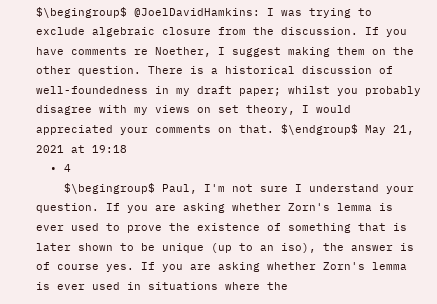$\begingroup$ @JoelDavidHamkins: I was trying to exclude algebraic closure from the discussion. If you have comments re Noether, I suggest making them on the other question. There is a historical discussion of well-foundedness in my draft paper; whilst you probably disagree with my views on set theory, I would appreciated your comments on that. $\endgroup$ May 21, 2021 at 19:18
  • 4
    $\begingroup$ Paul, I'm not sure I understand your question. If you are asking whether Zorn's lemma is ever used to prove the existence of something that is later shown to be unique (up to an iso), the answer is of course yes. If you are asking whether Zorn's lemma is ever used in situations where the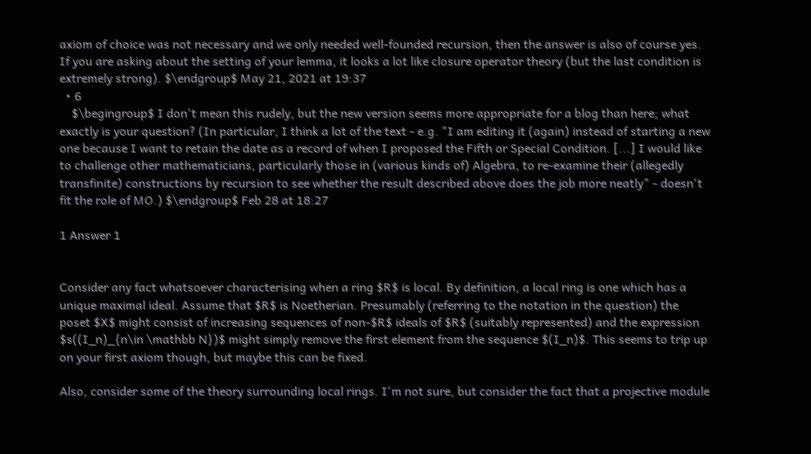axiom of choice was not necessary and we only needed well-founded recursion, then the answer is also of course yes. If you are asking about the setting of your lemma, it looks a lot like closure operator theory (but the last condition is extremely strong). $\endgroup$ May 21, 2021 at 19:37
  • 6
    $\begingroup$ I don't mean this rudely, but the new version seems more appropriate for a blog than here; what exactly is your question? (In particular, I think a lot of the text - e.g. "I am editing it (again) instead of starting a new one because I want to retain the date as a record of when I proposed the Fifth or Special Condition. [...] I would like to challenge other mathematicians, particularly those in (various kinds of) Algebra, to re-examine their (allegedly transfinite) constructions by recursion to see whether the result described above does the job more neatly" - doesn't fit the role of MO.) $\endgroup$ Feb 28 at 18:27

1 Answer 1


Consider any fact whatsoever characterising when a ring $R$ is local. By definition, a local ring is one which has a unique maximal ideal. Assume that $R$ is Noetherian. Presumably (referring to the notation in the question) the poset $X$ might consist of increasing sequences of non-$R$ ideals of $R$ (suitably represented) and the expression $s((I_n)_{n\in \mathbb N})$ might simply remove the first element from the sequence $(I_n)$. This seems to trip up on your first axiom though, but maybe this can be fixed.

Also, consider some of the theory surrounding local rings. I'm not sure, but consider the fact that a projective module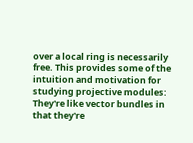over a local ring is necessarily free. This provides some of the intuition and motivation for studying projective modules: They're like vector bundles in that they're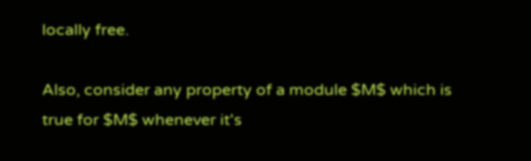locally free.

Also, consider any property of a module $M$ which is true for $M$ whenever it's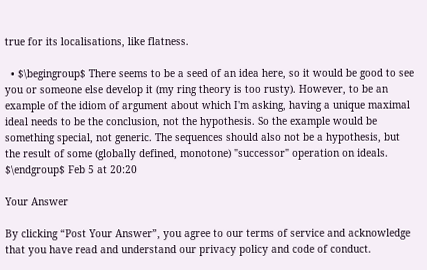true for its localisations, like flatness.

  • $\begingroup$ There seems to be a seed of an idea here, so it would be good to see you or someone else develop it (my ring theory is too rusty). However, to be an example of the idiom of argument about which I'm asking, having a unique maximal ideal needs to be the conclusion, not the hypothesis. So the example would be something special, not generic. The sequences should also not be a hypothesis, but the result of some (globally defined, monotone) "successor" operation on ideals. $\endgroup$ Feb 5 at 20:20

Your Answer

By clicking “Post Your Answer”, you agree to our terms of service and acknowledge that you have read and understand our privacy policy and code of conduct.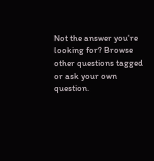Not the answer you're looking for? Browse other questions tagged or ask your own question.